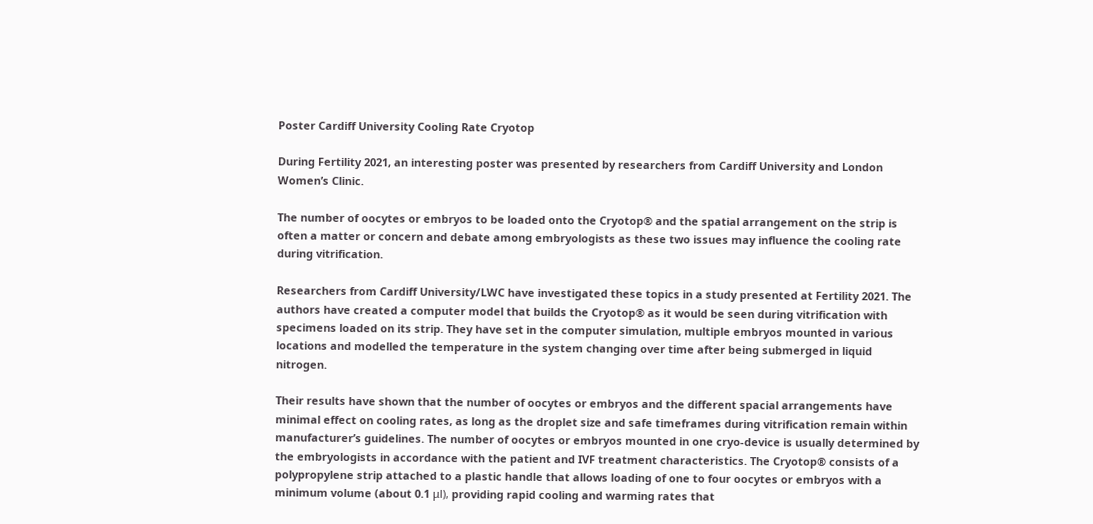Poster Cardiff University Cooling Rate Cryotop

During Fertility 2021, an interesting poster was presented by researchers from Cardiff University and London Women’s Clinic.

The number of oocytes or embryos to be loaded onto the Cryotop® and the spatial arrangement on the strip is often a matter or concern and debate among embryologists as these two issues may influence the cooling rate during vitrification.

Researchers from Cardiff University/LWC have investigated these topics in a study presented at Fertility 2021. The authors have created a computer model that builds the Cryotop® as it would be seen during vitrification with specimens loaded on its strip. They have set in the computer simulation, multiple embryos mounted in various locations and modelled the temperature in the system changing over time after being submerged in liquid nitrogen.

Their results have shown that the number of oocytes or embryos and the different spacial arrangements have minimal effect on cooling rates, as long as the droplet size and safe timeframes during vitrification remain within manufacturer’s guidelines. The number of oocytes or embryos mounted in one cryo-device is usually determined by the embryologists in accordance with the patient and IVF treatment characteristics. The Cryotop® consists of a polypropylene strip attached to a plastic handle that allows loading of one to four oocytes or embryos with a minimum volume (about 0.1 μl), providing rapid cooling and warming rates that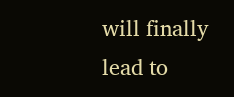will finally lead to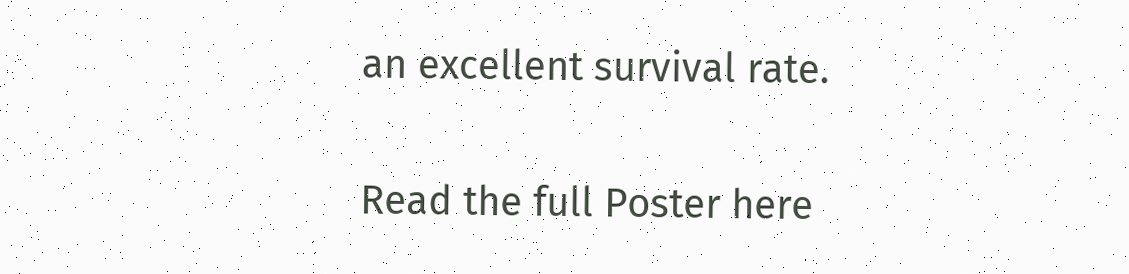an excellent survival rate.

Read the full Poster here